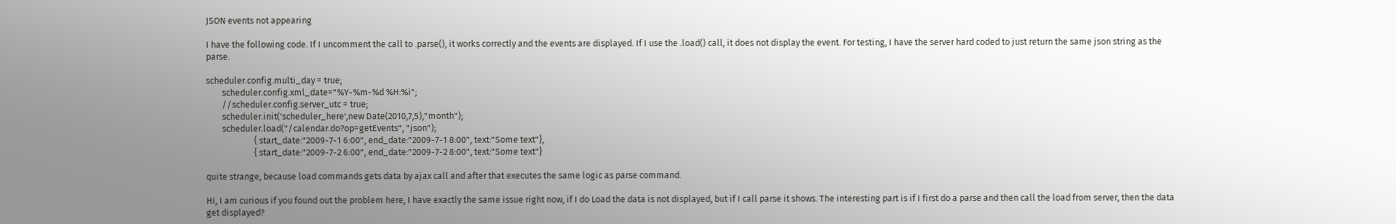JSON events not appearing

I have the following code. If I uncomment the call to .parse(), it works correctly and the events are displayed. If I use the .load() call, it does not display the event. For testing, I have the server hard coded to just return the same json string as the parse.

scheduler.config.multi_day = true;
        scheduler.config.xml_date="%Y-%m-%d %H:%i";
        //scheduler.config.server_utc = true;
        scheduler.init('scheduler_here',new Date(2010,7,5),"month");
        scheduler.load("/calendar.do?op=getEvents", "json");
                        { start_date:"2009-7-1 6:00", end_date:"2009-7-1 8:00", text:"Some text"},
                        { start_date:"2009-7-2 6:00", end_date:"2009-7-2 8:00", text:"Some text"}

quite strange, because load commands gets data by ajax call and after that executes the same logic as parse command.

Hi, I am curious if you found out the problem here, I have exactly the same issue right now, if I do Load the data is not displayed, but if I call parse it shows. The interesting part is if I first do a parse and then call the load from server, then the data get displayed?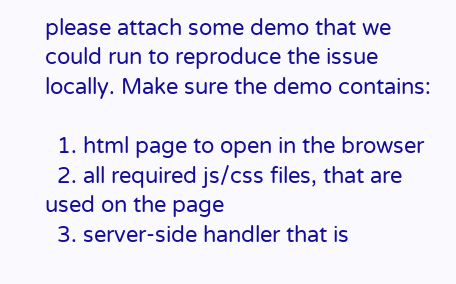please attach some demo that we could run to reproduce the issue locally. Make sure the demo contains:

  1. html page to open in the browser
  2. all required js/css files, that are used on the page
  3. server-side handler that is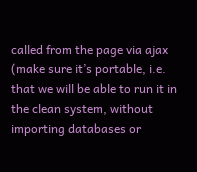called from the page via ajax (make sure it’s portable, i.e. that we will be able to run it in the clean system, without importing databases or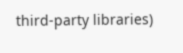third-party libraries)